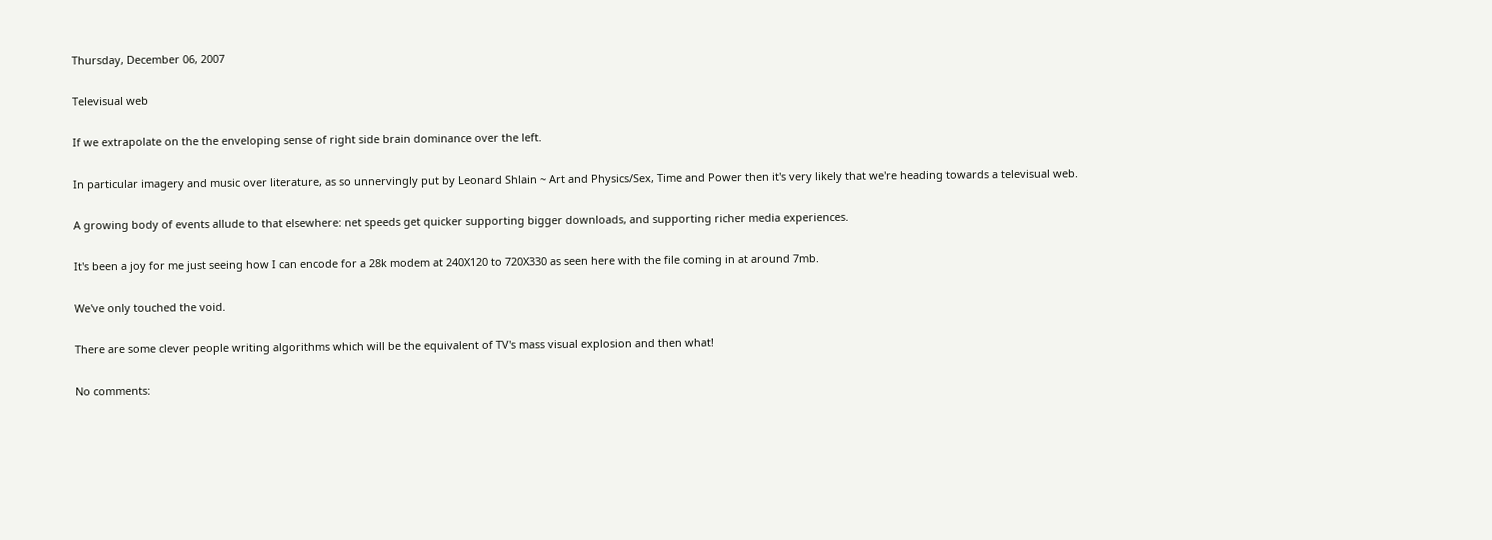Thursday, December 06, 2007

Televisual web

If we extrapolate on the the enveloping sense of right side brain dominance over the left.

In particular imagery and music over literature, as so unnervingly put by Leonard Shlain ~ Art and Physics/Sex, Time and Power then it's very likely that we're heading towards a televisual web.

A growing body of events allude to that elsewhere: net speeds get quicker supporting bigger downloads, and supporting richer media experiences.

It's been a joy for me just seeing how I can encode for a 28k modem at 240X120 to 720X330 as seen here with the file coming in at around 7mb.

We've only touched the void.

There are some clever people writing algorithms which will be the equivalent of TV's mass visual explosion and then what!

No comments: